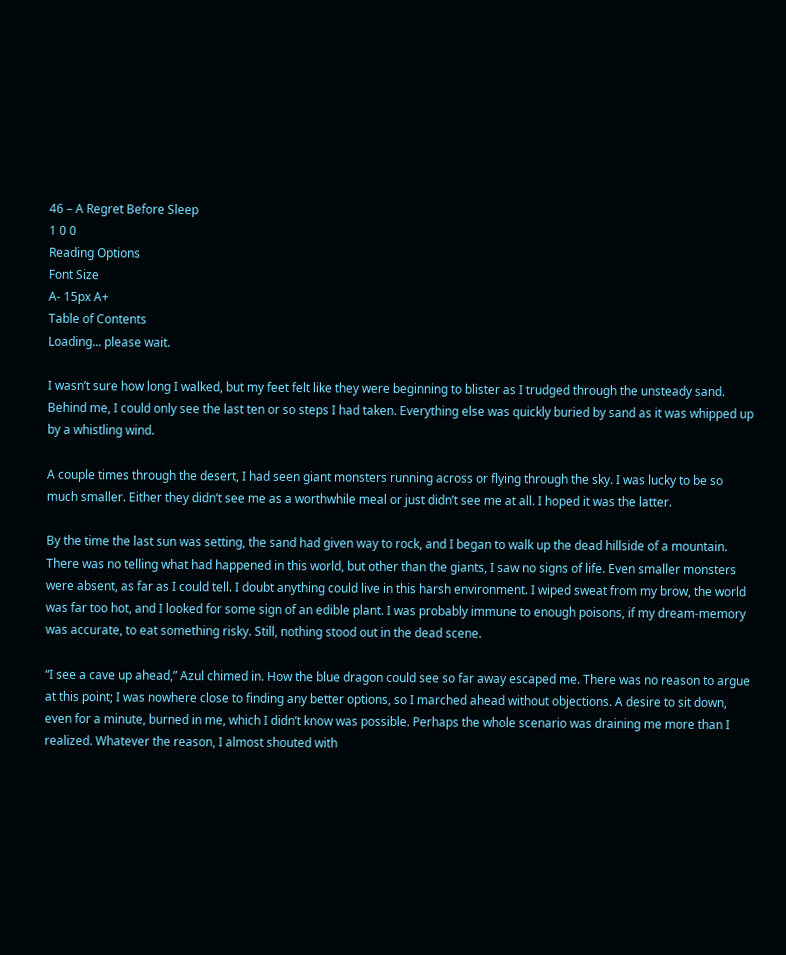46 – A Regret Before Sleep
1 0 0
Reading Options
Font Size
A- 15px A+
Table of Contents
Loading... please wait.

I wasn’t sure how long I walked, but my feet felt like they were beginning to blister as I trudged through the unsteady sand. Behind me, I could only see the last ten or so steps I had taken. Everything else was quickly buried by sand as it was whipped up by a whistling wind.

A couple times through the desert, I had seen giant monsters running across or flying through the sky. I was lucky to be so much smaller. Either they didn’t see me as a worthwhile meal or just didn’t see me at all. I hoped it was the latter.

By the time the last sun was setting, the sand had given way to rock, and I began to walk up the dead hillside of a mountain. There was no telling what had happened in this world, but other than the giants, I saw no signs of life. Even smaller monsters were absent, as far as I could tell. I doubt anything could live in this harsh environment. I wiped sweat from my brow, the world was far too hot, and I looked for some sign of an edible plant. I was probably immune to enough poisons, if my dream-memory was accurate, to eat something risky. Still, nothing stood out in the dead scene.

“I see a cave up ahead,” Azul chimed in. How the blue dragon could see so far away escaped me. There was no reason to argue at this point; I was nowhere close to finding any better options, so I marched ahead without objections. A desire to sit down, even for a minute, burned in me, which I didn’t know was possible. Perhaps the whole scenario was draining me more than I realized. Whatever the reason, I almost shouted with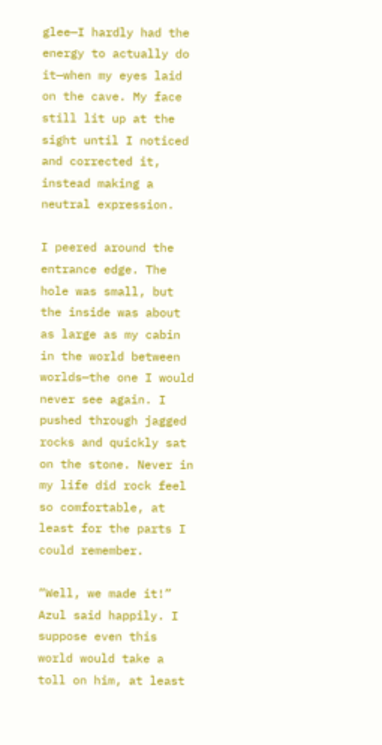glee—I hardly had the energy to actually do it—when my eyes laid on the cave. My face still lit up at the sight until I noticed and corrected it, instead making a neutral expression.

I peered around the entrance edge. The hole was small, but the inside was about as large as my cabin in the world between worlds—the one I would never see again. I pushed through jagged rocks and quickly sat on the stone. Never in my life did rock feel so comfortable, at least for the parts I could remember.

“Well, we made it!” Azul said happily. I suppose even this world would take a toll on him, at least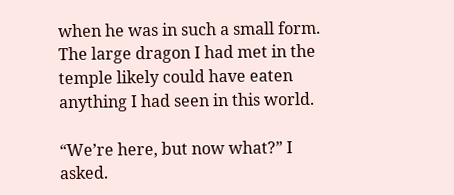when he was in such a small form. The large dragon I had met in the temple likely could have eaten anything I had seen in this world.

“We’re here, but now what?” I asked.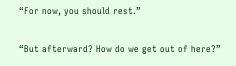“For now, you should rest.”

“But afterward? How do we get out of here?”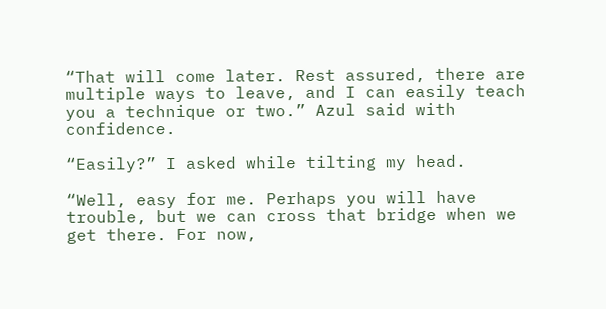“That will come later. Rest assured, there are multiple ways to leave, and I can easily teach you a technique or two.” Azul said with confidence.

“Easily?” I asked while tilting my head.

“Well, easy for me. Perhaps you will have trouble, but we can cross that bridge when we get there. For now,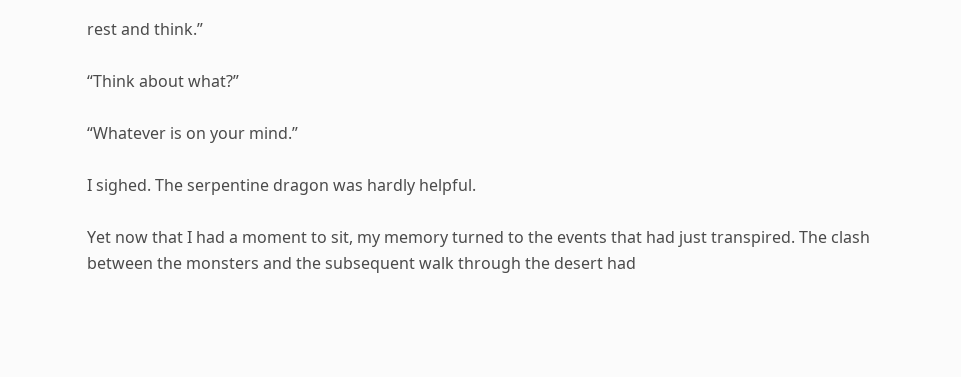rest and think.”

“Think about what?”

“Whatever is on your mind.”

I sighed. The serpentine dragon was hardly helpful.

Yet now that I had a moment to sit, my memory turned to the events that had just transpired. The clash between the monsters and the subsequent walk through the desert had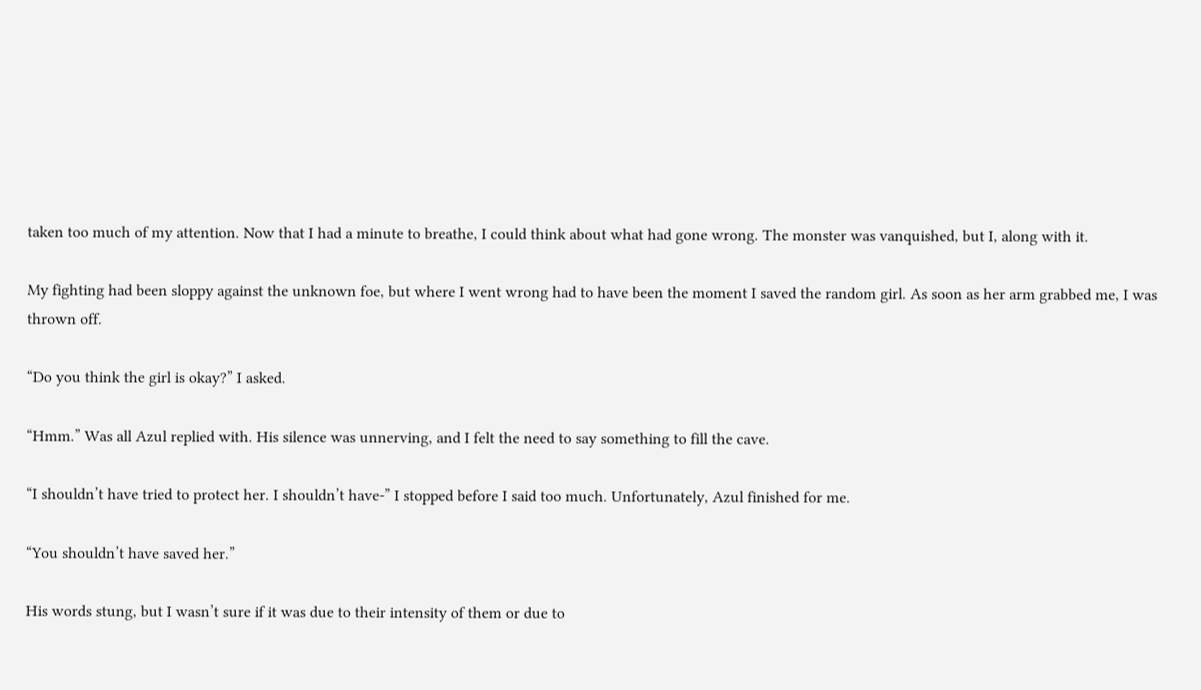taken too much of my attention. Now that I had a minute to breathe, I could think about what had gone wrong. The monster was vanquished, but I, along with it.

My fighting had been sloppy against the unknown foe, but where I went wrong had to have been the moment I saved the random girl. As soon as her arm grabbed me, I was thrown off.

“Do you think the girl is okay?” I asked.

“Hmm.” Was all Azul replied with. His silence was unnerving, and I felt the need to say something to fill the cave.

“I shouldn’t have tried to protect her. I shouldn’t have-” I stopped before I said too much. Unfortunately, Azul finished for me.

“You shouldn’t have saved her.”

His words stung, but I wasn’t sure if it was due to their intensity of them or due to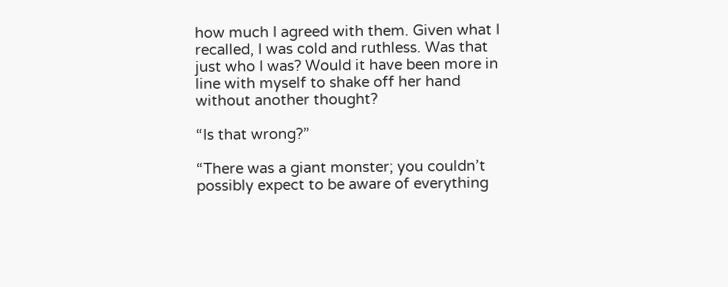how much I agreed with them. Given what I recalled, I was cold and ruthless. Was that just who I was? Would it have been more in line with myself to shake off her hand without another thought?

“Is that wrong?”

“There was a giant monster; you couldn’t possibly expect to be aware of everything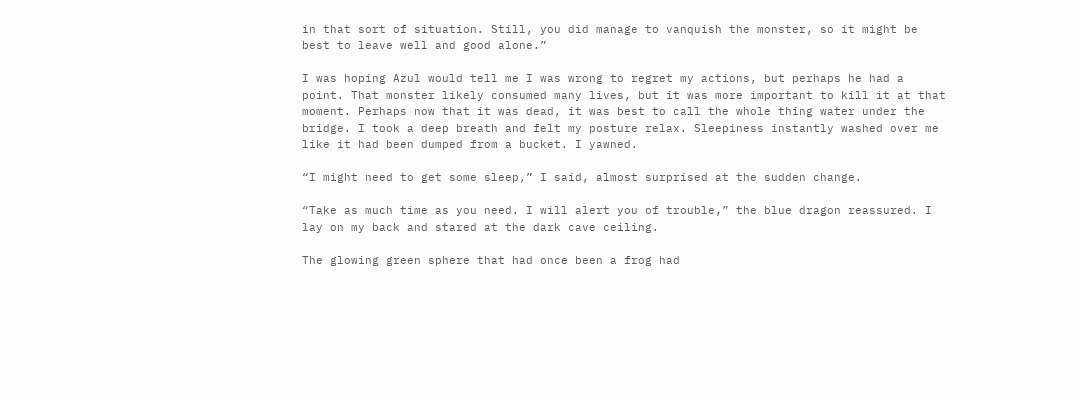in that sort of situation. Still, you did manage to vanquish the monster, so it might be best to leave well and good alone.”

I was hoping Azul would tell me I was wrong to regret my actions, but perhaps he had a point. That monster likely consumed many lives, but it was more important to kill it at that moment. Perhaps now that it was dead, it was best to call the whole thing water under the bridge. I took a deep breath and felt my posture relax. Sleepiness instantly washed over me like it had been dumped from a bucket. I yawned.

“I might need to get some sleep,” I said, almost surprised at the sudden change.

“Take as much time as you need. I will alert you of trouble,” the blue dragon reassured. I lay on my back and stared at the dark cave ceiling.

The glowing green sphere that had once been a frog had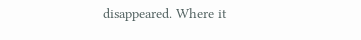disappeared. Where it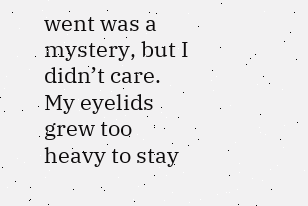went was a mystery, but I didn’t care. My eyelids grew too heavy to stay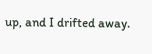up, and I drifted away.